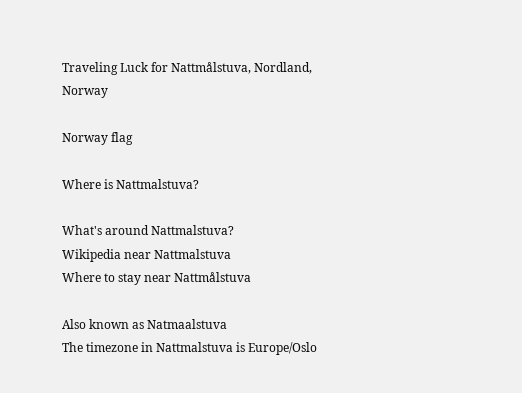Traveling Luck for Nattmålstuva, Nordland, Norway

Norway flag

Where is Nattmalstuva?

What's around Nattmalstuva?
Wikipedia near Nattmalstuva
Where to stay near Nattmålstuva

Also known as Natmaalstuva
The timezone in Nattmalstuva is Europe/Oslo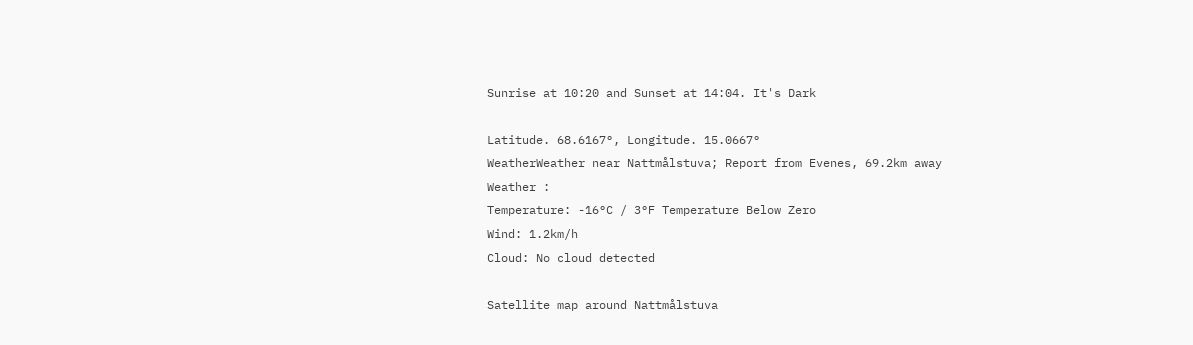Sunrise at 10:20 and Sunset at 14:04. It's Dark

Latitude. 68.6167°, Longitude. 15.0667°
WeatherWeather near Nattmålstuva; Report from Evenes, 69.2km away
Weather :
Temperature: -16°C / 3°F Temperature Below Zero
Wind: 1.2km/h
Cloud: No cloud detected

Satellite map around Nattmålstuva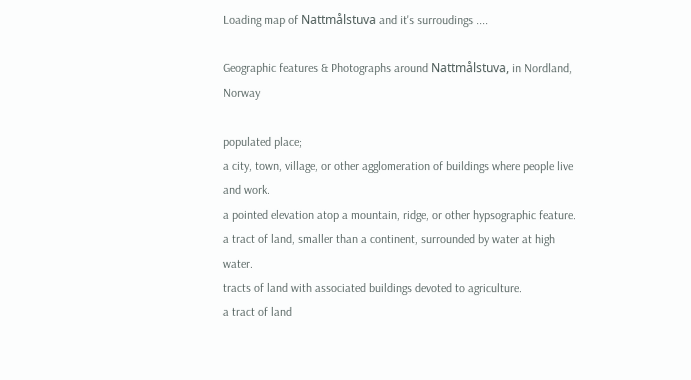Loading map of Nattmålstuva and it's surroudings ....

Geographic features & Photographs around Nattmålstuva, in Nordland, Norway

populated place;
a city, town, village, or other agglomeration of buildings where people live and work.
a pointed elevation atop a mountain, ridge, or other hypsographic feature.
a tract of land, smaller than a continent, surrounded by water at high water.
tracts of land with associated buildings devoted to agriculture.
a tract of land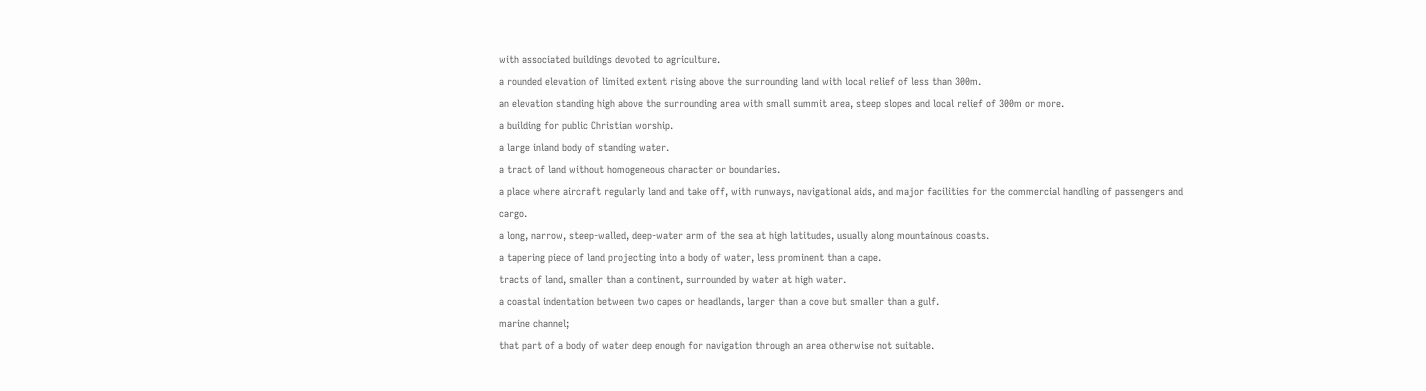with associated buildings devoted to agriculture.
a rounded elevation of limited extent rising above the surrounding land with local relief of less than 300m.
an elevation standing high above the surrounding area with small summit area, steep slopes and local relief of 300m or more.
a building for public Christian worship.
a large inland body of standing water.
a tract of land without homogeneous character or boundaries.
a place where aircraft regularly land and take off, with runways, navigational aids, and major facilities for the commercial handling of passengers and cargo.
a long, narrow, steep-walled, deep-water arm of the sea at high latitudes, usually along mountainous coasts.
a tapering piece of land projecting into a body of water, less prominent than a cape.
tracts of land, smaller than a continent, surrounded by water at high water.
a coastal indentation between two capes or headlands, larger than a cove but smaller than a gulf.
marine channel;
that part of a body of water deep enough for navigation through an area otherwise not suitable.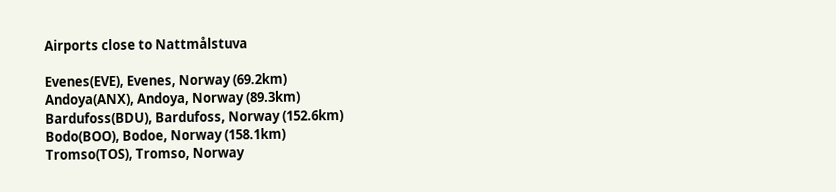Airports close to Nattmålstuva

Evenes(EVE), Evenes, Norway (69.2km)
Andoya(ANX), Andoya, Norway (89.3km)
Bardufoss(BDU), Bardufoss, Norway (152.6km)
Bodo(BOO), Bodoe, Norway (158.1km)
Tromso(TOS), Tromso, Norway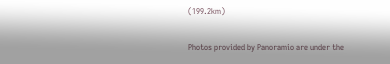(199.2km)

Photos provided by Panoramio are under the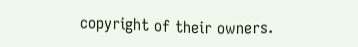copyright of their owners.